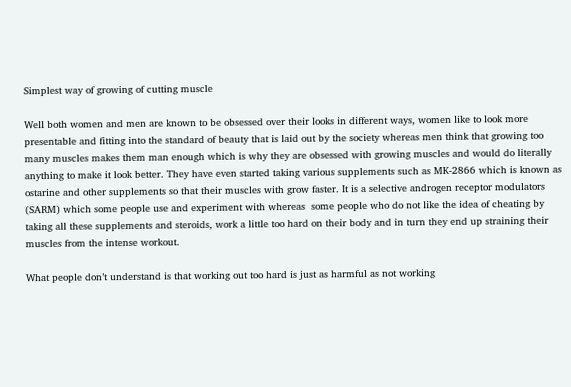Simplest way of growing of cutting muscle

Well both women and men are known to be obsessed over their looks in different ways, women like to look more presentable and fitting into the standard of beauty that is laid out by the society whereas men think that growing too many muscles makes them man enough which is why they are obsessed with growing muscles and would do literally anything to make it look better. They have even started taking various supplements such as MK-2866 which is known as ostarine and other supplements so that their muscles with grow faster. It is a selective androgen receptor modulators (SARM) which some people use and experiment with whereas  some people who do not like the idea of cheating by taking all these supplements and steroids, work a little too hard on their body and in turn they end up straining their muscles from the intense workout.

What people don’t understand is that working out too hard is just as harmful as not working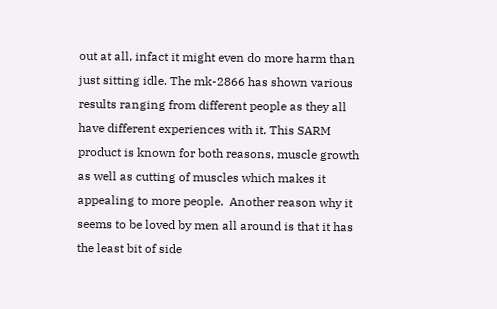out at all, infact it might even do more harm than just sitting idle. The mk-2866 has shown various results ranging from different people as they all have different experiences with it. This SARM product is known for both reasons, muscle growth as well as cutting of muscles which makes it appealing to more people.  Another reason why it seems to be loved by men all around is that it has the least bit of side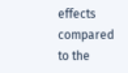effects compared to the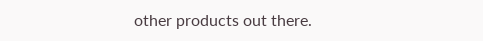other products out there.